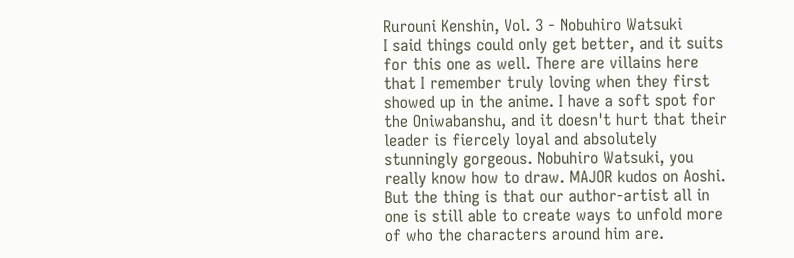Rurouni Kenshin, Vol. 3 - Nobuhiro Watsuki
I said things could only get better, and it suits for this one as well. There are villains here that I remember truly loving when they first showed up in the anime. I have a soft spot for the Oniwabanshu, and it doesn't hurt that their leader is fiercely loyal and absolutely stunningly gorgeous. Nobuhiro Watsuki, you really know how to draw. MAJOR kudos on Aoshi. But the thing is that our author-artist all in one is still able to create ways to unfold more of who the characters around him are.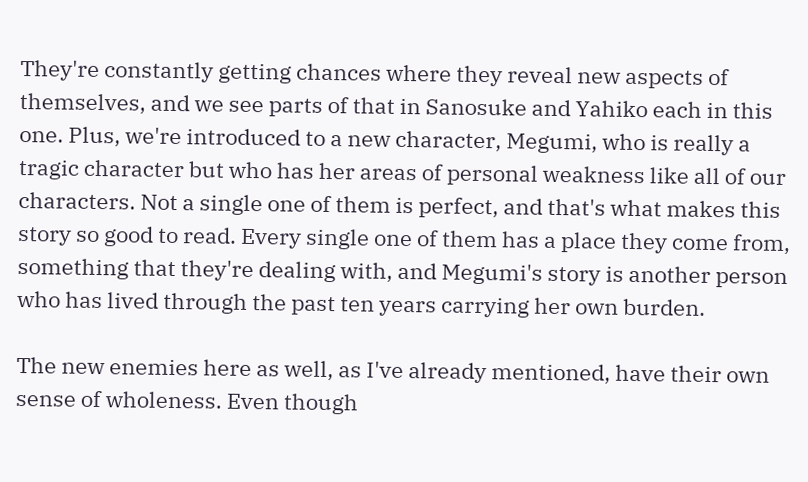They're constantly getting chances where they reveal new aspects of themselves, and we see parts of that in Sanosuke and Yahiko each in this one. Plus, we're introduced to a new character, Megumi, who is really a tragic character but who has her areas of personal weakness like all of our characters. Not a single one of them is perfect, and that's what makes this story so good to read. Every single one of them has a place they come from, something that they're dealing with, and Megumi's story is another person who has lived through the past ten years carrying her own burden.

The new enemies here as well, as I've already mentioned, have their own sense of wholeness. Even though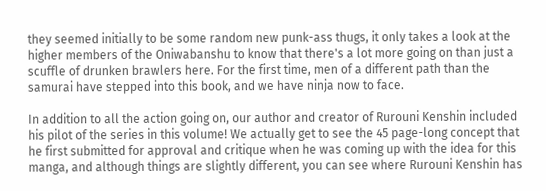they seemed initially to be some random new punk-ass thugs, it only takes a look at the higher members of the Oniwabanshu to know that there's a lot more going on than just a scuffle of drunken brawlers here. For the first time, men of a different path than the samurai have stepped into this book, and we have ninja now to face.

In addition to all the action going on, our author and creator of Rurouni Kenshin included his pilot of the series in this volume! We actually get to see the 45 page-long concept that he first submitted for approval and critique when he was coming up with the idea for this manga, and although things are slightly different, you can see where Rurouni Kenshin has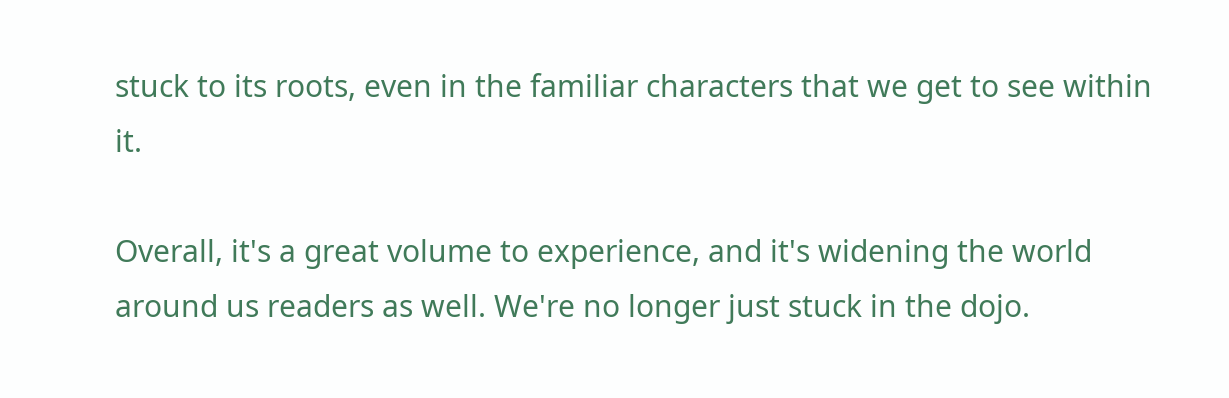stuck to its roots, even in the familiar characters that we get to see within it.

Overall, it's a great volume to experience, and it's widening the world around us readers as well. We're no longer just stuck in the dojo.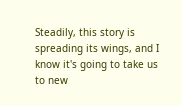Steadily, this story is spreading its wings, and I know it's going to take us to new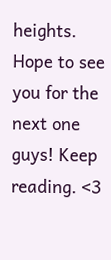heights. Hope to see you for the next one guys! Keep reading. <3